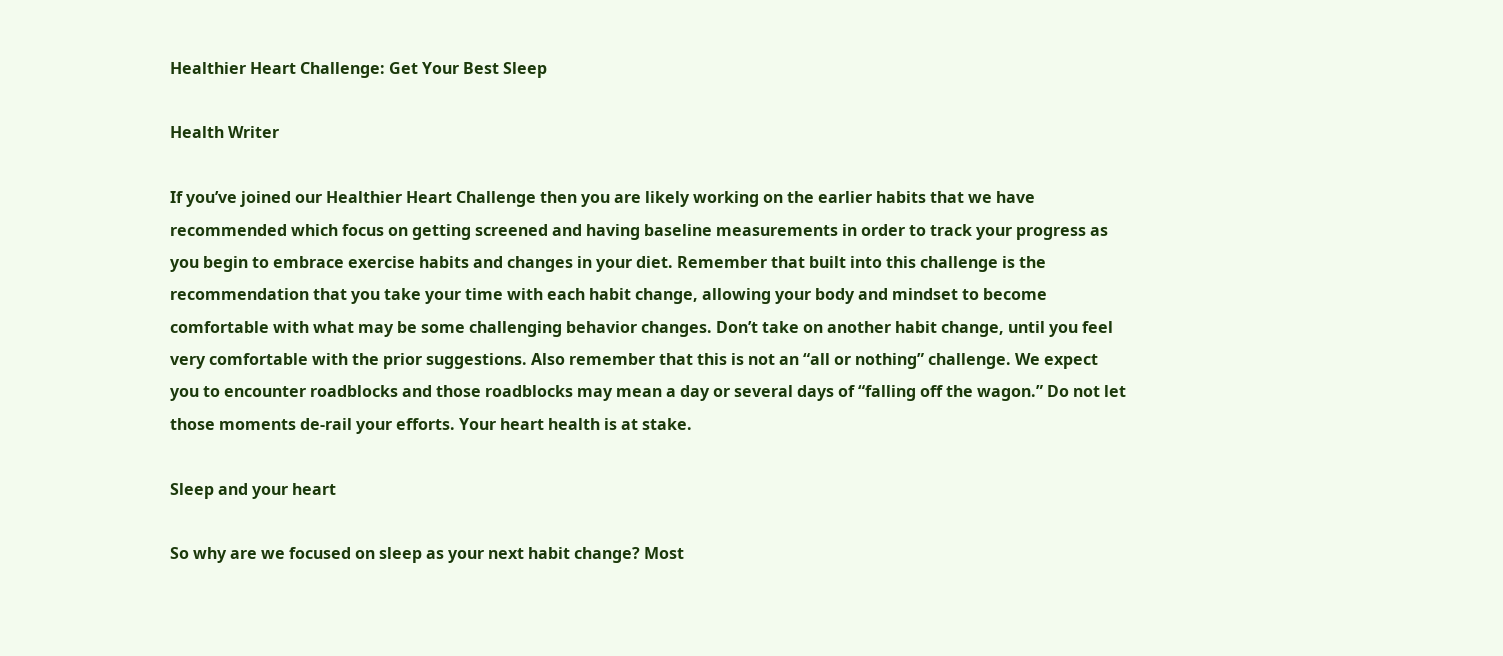Healthier Heart Challenge: Get Your Best Sleep

Health Writer

If you’ve joined our Healthier Heart Challenge then you are likely working on the earlier habits that we have recommended which focus on getting screened and having baseline measurements in order to track your progress as you begin to embrace exercise habits and changes in your diet. Remember that built into this challenge is the recommendation that you take your time with each habit change, allowing your body and mindset to become comfortable with what may be some challenging behavior changes. Don’t take on another habit change, until you feel very comfortable with the prior suggestions. Also remember that this is not an “all or nothing” challenge. We expect you to encounter roadblocks and those roadblocks may mean a day or several days of “falling off the wagon.” Do not let those moments de-rail your efforts. Your heart health is at stake.

Sleep and your heart

So why are we focused on sleep as your next habit change? Most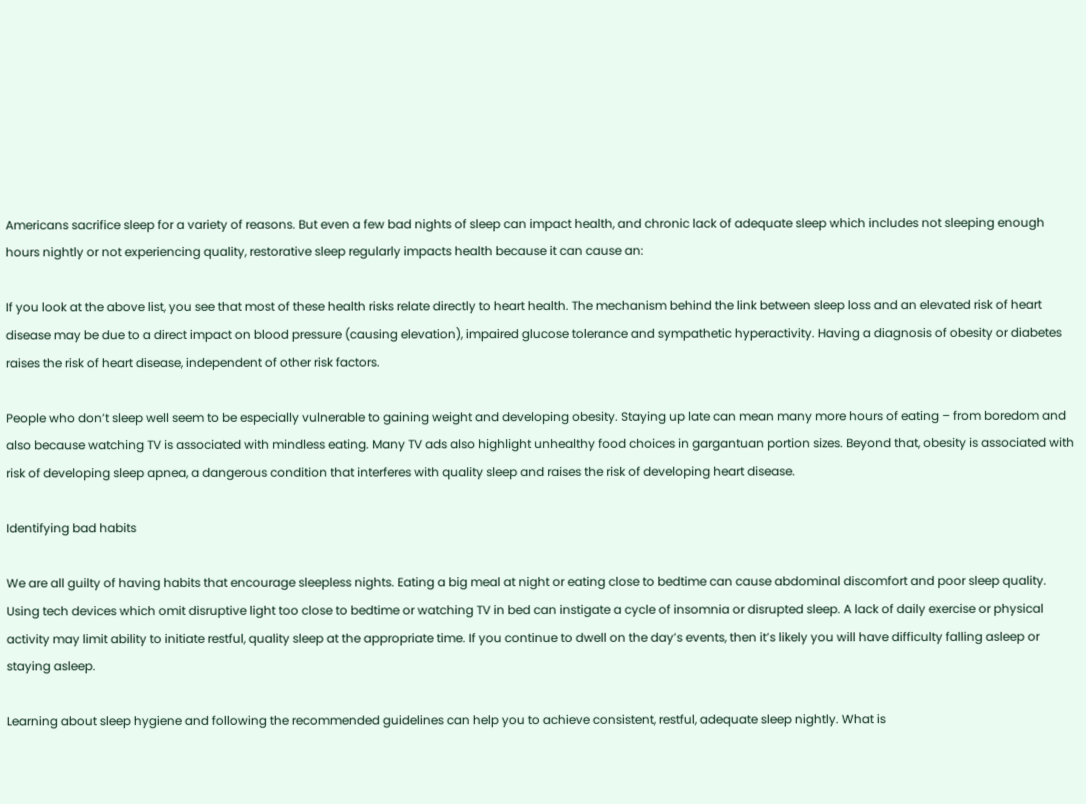Americans sacrifice sleep for a variety of reasons. But even a few bad nights of sleep can impact health, and chronic lack of adequate sleep which includes not sleeping enough hours nightly or not experiencing quality, restorative sleep regularly impacts health because it can cause an:

If you look at the above list, you see that most of these health risks relate directly to heart health. The mechanism behind the link between sleep loss and an elevated risk of heart disease may be due to a direct impact on blood pressure (causing elevation), impaired glucose tolerance and sympathetic hyperactivity. Having a diagnosis of obesity or diabetes raises the risk of heart disease, independent of other risk factors.

People who don’t sleep well seem to be especially vulnerable to gaining weight and developing obesity. Staying up late can mean many more hours of eating – from boredom and also because watching TV is associated with mindless eating. Many TV ads also highlight unhealthy food choices in gargantuan portion sizes. Beyond that, obesity is associated with risk of developing sleep apnea, a dangerous condition that interferes with quality sleep and raises the risk of developing heart disease.

Identifying bad habits

We are all guilty of having habits that encourage sleepless nights. Eating a big meal at night or eating close to bedtime can cause abdominal discomfort and poor sleep quality. Using tech devices which omit disruptive light too close to bedtime or watching TV in bed can instigate a cycle of insomnia or disrupted sleep. A lack of daily exercise or physical activity may limit ability to initiate restful, quality sleep at the appropriate time. If you continue to dwell on the day’s events, then it’s likely you will have difficulty falling asleep or staying asleep.

Learning about sleep hygiene and following the recommended guidelines can help you to achieve consistent, restful, adequate sleep nightly. What is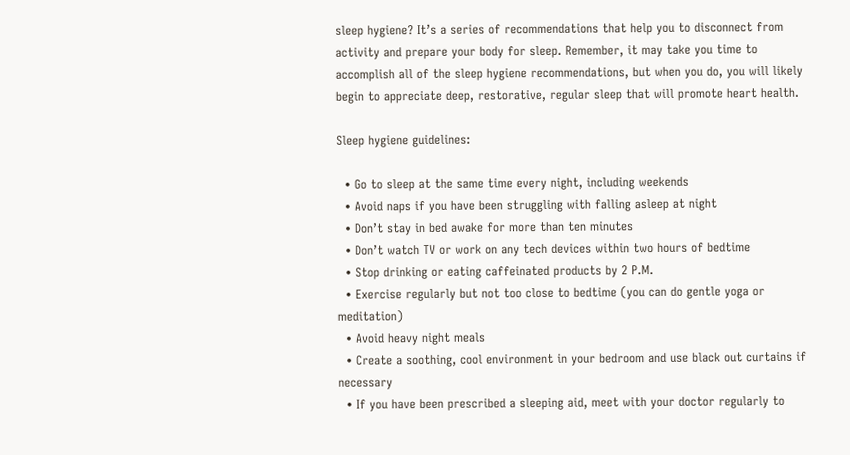sleep hygiene? It’s a series of recommendations that help you to disconnect from activity and prepare your body for sleep. Remember, it may take you time to accomplish all of the sleep hygiene recommendations, but when you do, you will likely begin to appreciate deep, restorative, regular sleep that will promote heart health.

Sleep hygiene guidelines:

  • Go to sleep at the same time every night, including weekends
  • Avoid naps if you have been struggling with falling asleep at night
  • Don’t stay in bed awake for more than ten minutes
  • Don’t watch TV or work on any tech devices within two hours of bedtime
  • Stop drinking or eating caffeinated products by 2 P.M.
  • Exercise regularly but not too close to bedtime (you can do gentle yoga or meditation)
  • Avoid heavy night meals
  • Create a soothing, cool environment in your bedroom and use black out curtains if necessary
  • If you have been prescribed a sleeping aid, meet with your doctor regularly to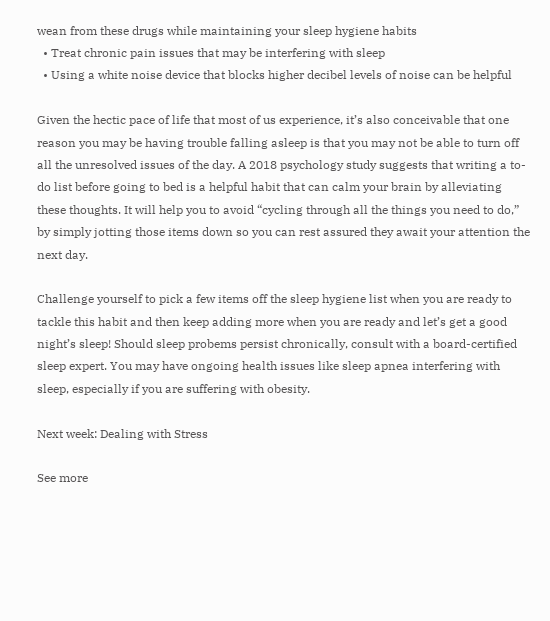wean from these drugs while maintaining your sleep hygiene habits
  • Treat chronic pain issues that may be interfering with sleep
  • Using a white noise device that blocks higher decibel levels of noise can be helpful

Given the hectic pace of life that most of us experience, it’s also conceivable that one reason you may be having trouble falling asleep is that you may not be able to turn off all the unresolved issues of the day. A 2018 psychology study suggests that writing a to-do list before going to bed is a helpful habit that can calm your brain by alleviating these thoughts. It will help you to avoid “cycling through all the things you need to do,” by simply jotting those items down so you can rest assured they await your attention the next day.

Challenge yourself to pick a few items off the sleep hygiene list when you are ready to tackle this habit and then keep adding more when you are ready and let’s get a good night’s sleep! Should sleep probems persist chronically, consult with a board-certified sleep expert. You may have ongoing health issues like sleep apnea interfering with sleep, especially if you are suffering with obesity.

Next week: Dealing with Stress

See more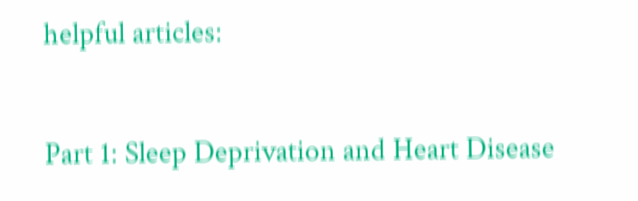helpful articles:

Part 1: Sleep Deprivation and Heart Disease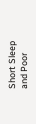Short Sleep and Poor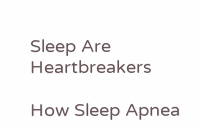Sleep Are Heartbreakers

How Sleep Apnea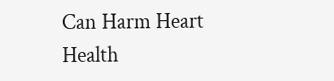Can Harm Heart Health